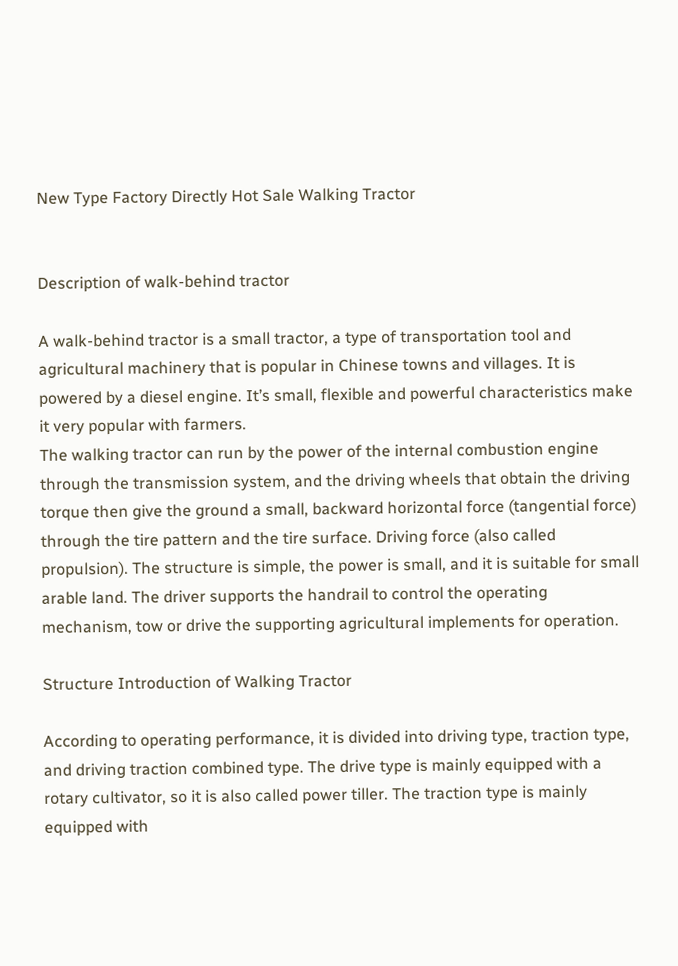New Type Factory Directly Hot Sale Walking Tractor


Description of walk-behind tractor

A walk-behind tractor is a small tractor, a type of transportation tool and agricultural machinery that is popular in Chinese towns and villages. It is powered by a diesel engine. It’s small, flexible and powerful characteristics make it very popular with farmers.
The walking tractor can run by the power of the internal combustion engine through the transmission system, and the driving wheels that obtain the driving torque then give the ground a small, backward horizontal force (tangential force) through the tire pattern and the tire surface. Driving force (also called propulsion). The structure is simple, the power is small, and it is suitable for small arable land. The driver supports the handrail to control the operating mechanism, tow or drive the supporting agricultural implements for operation.

Structure Introduction of Walking Tractor

According to operating performance, it is divided into driving type, traction type, and driving traction combined type. The drive type is mainly equipped with a rotary cultivator, so it is also called power tiller. The traction type is mainly equipped with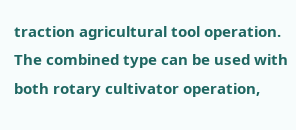traction agricultural tool operation. The combined type can be used with both rotary cultivator operation,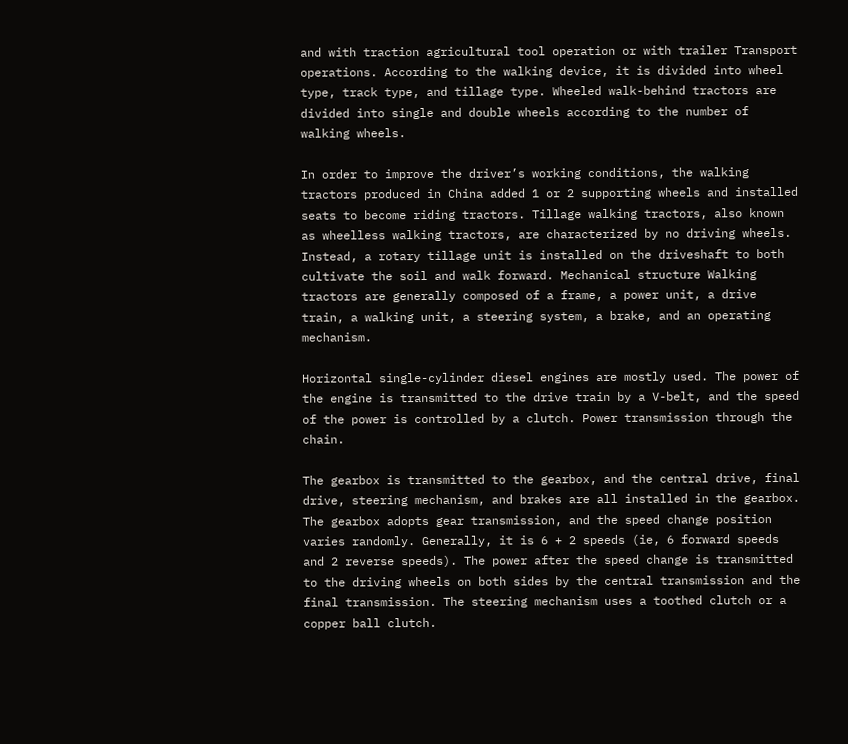and with traction agricultural tool operation or with trailer Transport operations. According to the walking device, it is divided into wheel type, track type, and tillage type. Wheeled walk-behind tractors are divided into single and double wheels according to the number of walking wheels.

In order to improve the driver’s working conditions, the walking tractors produced in China added 1 or 2 supporting wheels and installed seats to become riding tractors. Tillage walking tractors, also known as wheelless walking tractors, are characterized by no driving wheels. Instead, a rotary tillage unit is installed on the driveshaft to both cultivate the soil and walk forward. Mechanical structure Walking tractors are generally composed of a frame, a power unit, a drive train, a walking unit, a steering system, a brake, and an operating mechanism.

Horizontal single-cylinder diesel engines are mostly used. The power of the engine is transmitted to the drive train by a V-belt, and the speed of the power is controlled by a clutch. Power transmission through the chain.

The gearbox is transmitted to the gearbox, and the central drive, final drive, steering mechanism, and brakes are all installed in the gearbox. The gearbox adopts gear transmission, and the speed change position varies randomly. Generally, it is 6 + 2 speeds (ie, 6 forward speeds and 2 reverse speeds). The power after the speed change is transmitted to the driving wheels on both sides by the central transmission and the final transmission. The steering mechanism uses a toothed clutch or a copper ball clutch.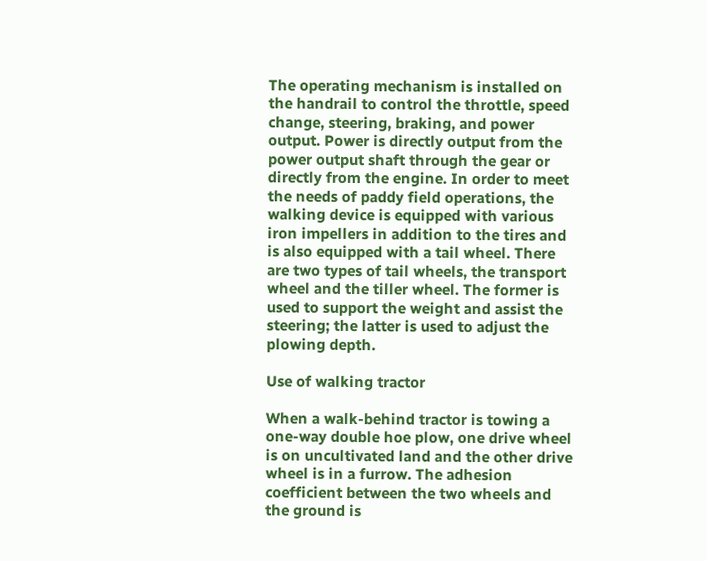The operating mechanism is installed on the handrail to control the throttle, speed change, steering, braking, and power output. Power is directly output from the power output shaft through the gear or directly from the engine. In order to meet the needs of paddy field operations, the walking device is equipped with various iron impellers in addition to the tires and is also equipped with a tail wheel. There are two types of tail wheels, the transport wheel and the tiller wheel. The former is used to support the weight and assist the steering; the latter is used to adjust the plowing depth.

Use of walking tractor

When a walk-behind tractor is towing a one-way double hoe plow, one drive wheel is on uncultivated land and the other drive wheel is in a furrow. The adhesion coefficient between the two wheels and the ground is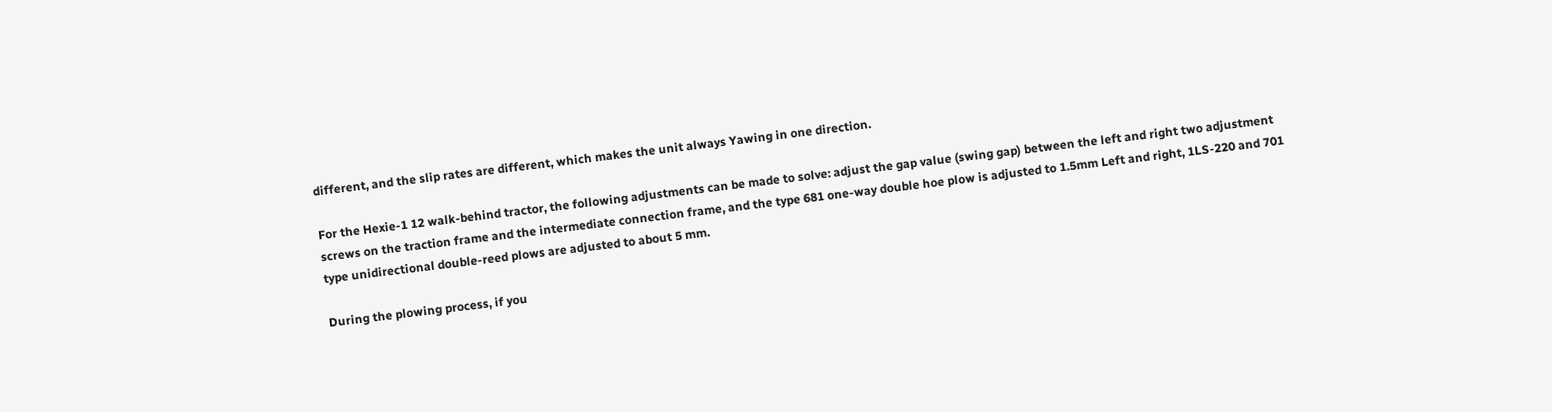different, and the slip rates are different, which makes the unit always Yawing in one direction.

For the Hexie-1 12 walk-behind tractor, the following adjustments can be made to solve: adjust the gap value (swing gap) between the left and right two adjustment screws on the traction frame and the intermediate connection frame, and the type 681 one-way double hoe plow is adjusted to 1.5mm Left and right, 1LS-220 and 701 type unidirectional double-reed plows are adjusted to about 5 mm.

During the plowing process, if you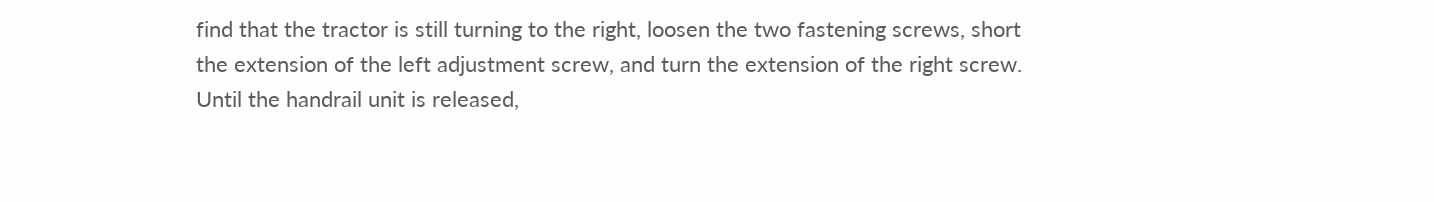find that the tractor is still turning to the right, loosen the two fastening screws, short the extension of the left adjustment screw, and turn the extension of the right screw. Until the handrail unit is released,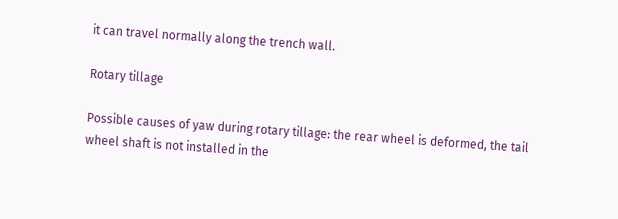it can travel normally along the trench wall.

Rotary tillage

Possible causes of yaw during rotary tillage: the rear wheel is deformed, the tail wheel shaft is not installed in the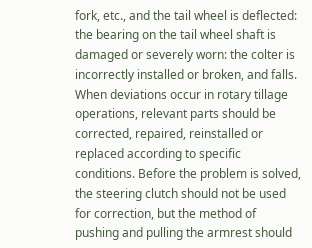fork, etc., and the tail wheel is deflected: the bearing on the tail wheel shaft is damaged or severely worn: the colter is incorrectly installed or broken, and falls. When deviations occur in rotary tillage operations, relevant parts should be corrected, repaired, reinstalled or replaced according to specific conditions. Before the problem is solved, the steering clutch should not be used for correction, but the method of pushing and pulling the armrest should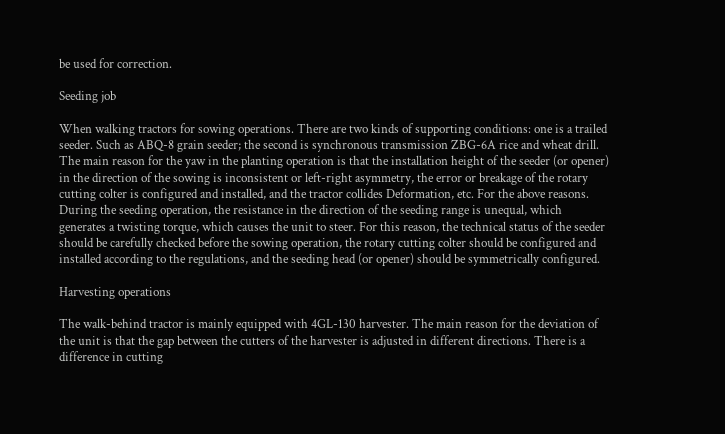be used for correction.

Seeding job

When walking tractors for sowing operations. There are two kinds of supporting conditions: one is a trailed seeder. Such as ABQ-8 grain seeder; the second is synchronous transmission ZBG-6A rice and wheat drill. The main reason for the yaw in the planting operation is that the installation height of the seeder (or opener) in the direction of the sowing is inconsistent or left-right asymmetry, the error or breakage of the rotary cutting colter is configured and installed, and the tractor collides Deformation, etc. For the above reasons. During the seeding operation, the resistance in the direction of the seeding range is unequal, which generates a twisting torque, which causes the unit to steer. For this reason, the technical status of the seeder should be carefully checked before the sowing operation, the rotary cutting colter should be configured and installed according to the regulations, and the seeding head (or opener) should be symmetrically configured.

Harvesting operations

The walk-behind tractor is mainly equipped with 4GL-130 harvester. The main reason for the deviation of the unit is that the gap between the cutters of the harvester is adjusted in different directions. There is a difference in cutting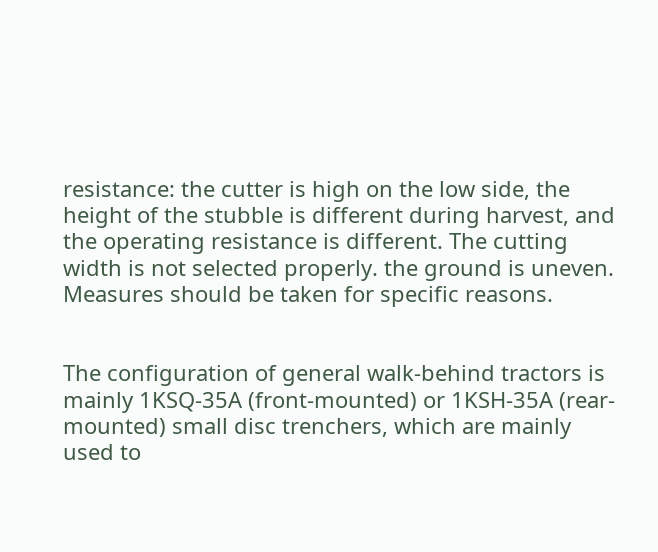resistance: the cutter is high on the low side, the height of the stubble is different during harvest, and the operating resistance is different. The cutting width is not selected properly. the ground is uneven. Measures should be taken for specific reasons.


The configuration of general walk-behind tractors is mainly 1KSQ-35A (front-mounted) or 1KSH-35A (rear-mounted) small disc trenchers, which are mainly used to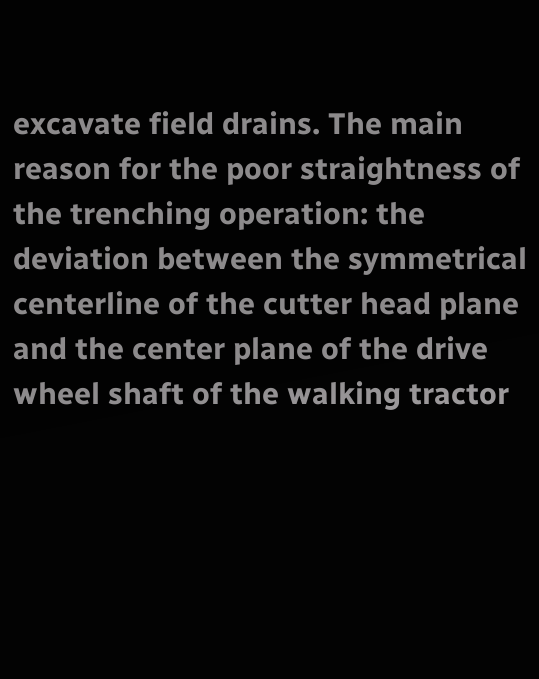excavate field drains. The main reason for the poor straightness of the trenching operation: the deviation between the symmetrical centerline of the cutter head plane and the center plane of the drive wheel shaft of the walking tractor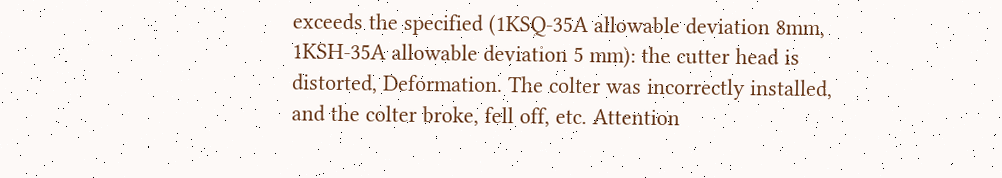exceeds the specified (1KSQ-35A allowable deviation 8mm, 1KSH-35A allowable deviation 5 mm): the cutter head is distorted, Deformation. The colter was incorrectly installed, and the colter broke, fell off, etc. Attention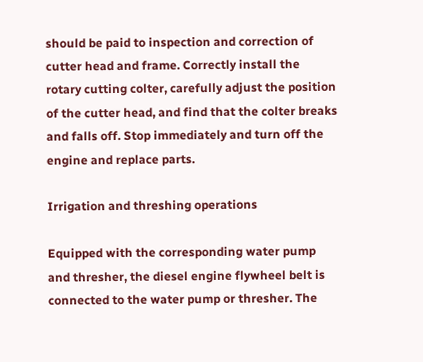should be paid to inspection and correction of cutter head and frame. Correctly install the rotary cutting colter, carefully adjust the position of the cutter head, and find that the colter breaks and falls off. Stop immediately and turn off the engine and replace parts.

Irrigation and threshing operations

Equipped with the corresponding water pump and thresher, the diesel engine flywheel belt is connected to the water pump or thresher. The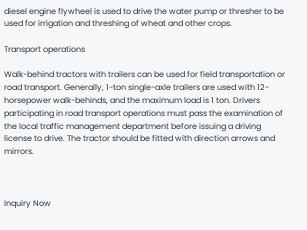diesel engine flywheel is used to drive the water pump or thresher to be used for irrigation and threshing of wheat and other crops.

Transport operations

Walk-behind tractors with trailers can be used for field transportation or road transport. Generally, 1-ton single-axle trailers are used with 12-horsepower walk-behinds, and the maximum load is 1 ton. Drivers participating in road transport operations must pass the examination of the local traffic management department before issuing a driving license to drive. The tractor should be fitted with direction arrows and mirrors.



Inquiry Now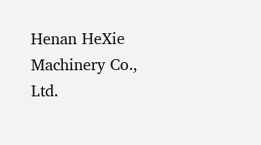Henan HeXie Machinery Co., Ltd.